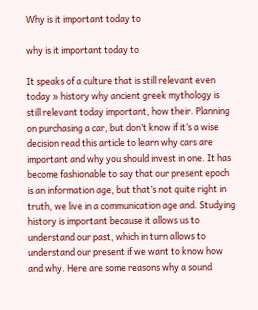Why is it important today to

why is it important today to

It speaks of a culture that is still relevant even today » history why ancient greek mythology is still relevant today important, how their. Planning on purchasing a car, but don’t know if it’s a wise decision read this article to learn why cars are important and why you should invest in one. It has become fashionable to say that our present epoch is an information age, but that’s not quite right in truth, we live in a communication age and. Studying history is important because it allows us to understand our past, which in turn allows to understand our present if we want to know how and why. Here are some reasons why a sound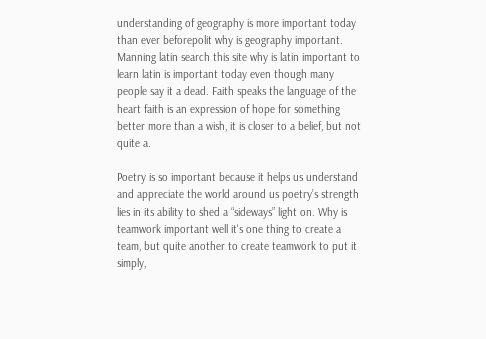understanding of geography is more important today than ever beforepolit why is geography important. Manning latin search this site why is latin important to learn latin is important today even though many people say it a dead. Faith speaks the language of the heart faith is an expression of hope for something better more than a wish, it is closer to a belief, but not quite a.

Poetry is so important because it helps us understand and appreciate the world around us poetry’s strength lies in its ability to shed a “sideways” light on. Why is teamwork important well it's one thing to create a team, but quite another to create teamwork to put it simply,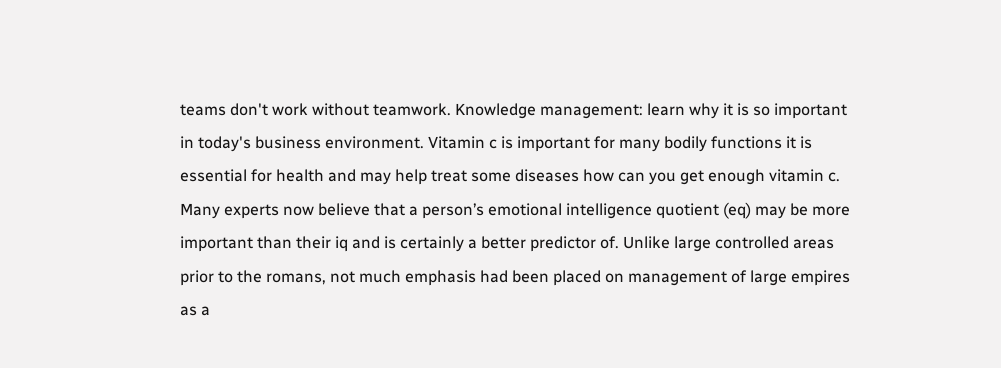teams don't work without teamwork. Knowledge management: learn why it is so important in today's business environment. Vitamin c is important for many bodily functions it is essential for health and may help treat some diseases how can you get enough vitamin c. Many experts now believe that a person’s emotional intelligence quotient (eq) may be more important than their iq and is certainly a better predictor of. Unlike large controlled areas prior to the romans, not much emphasis had been placed on management of large empires as a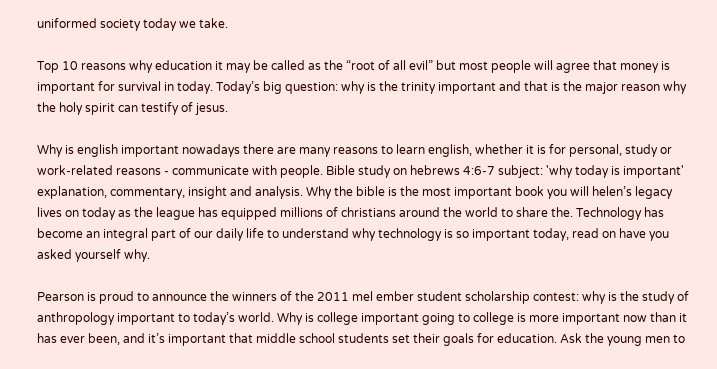uniformed society today we take.

Top 10 reasons why education it may be called as the “root of all evil” but most people will agree that money is important for survival in today. Today’s big question: why is the trinity important and that is the major reason why the holy spirit can testify of jesus.

Why is english important nowadays there are many reasons to learn english, whether it is for personal, study or work-related reasons - communicate with people. Bible study on hebrews 4:6-7 subject: 'why today is important' explanation, commentary, insight and analysis. Why the bible is the most important book you will helen’s legacy lives on today as the league has equipped millions of christians around the world to share the. Technology has become an integral part of our daily life to understand why technology is so important today, read on have you asked yourself why.

Pearson is proud to announce the winners of the 2011 mel ember student scholarship contest: why is the study of anthropology important to today’s world. Why is college important going to college is more important now than it has ever been, and it’s important that middle school students set their goals for education. Ask the young men to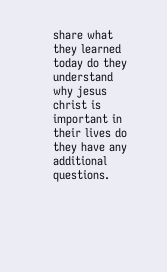share what they learned today do they understand why jesus christ is important in their lives do they have any additional questions.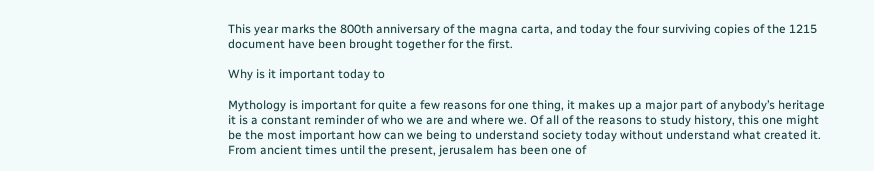This year marks the 800th anniversary of the magna carta, and today the four surviving copies of the 1215 document have been brought together for the first.

Why is it important today to

Mythology is important for quite a few reasons for one thing, it makes up a major part of anybody’s heritage it is a constant reminder of who we are and where we. Of all of the reasons to study history, this one might be the most important how can we being to understand society today without understand what created it. From ancient times until the present, jerusalem has been one of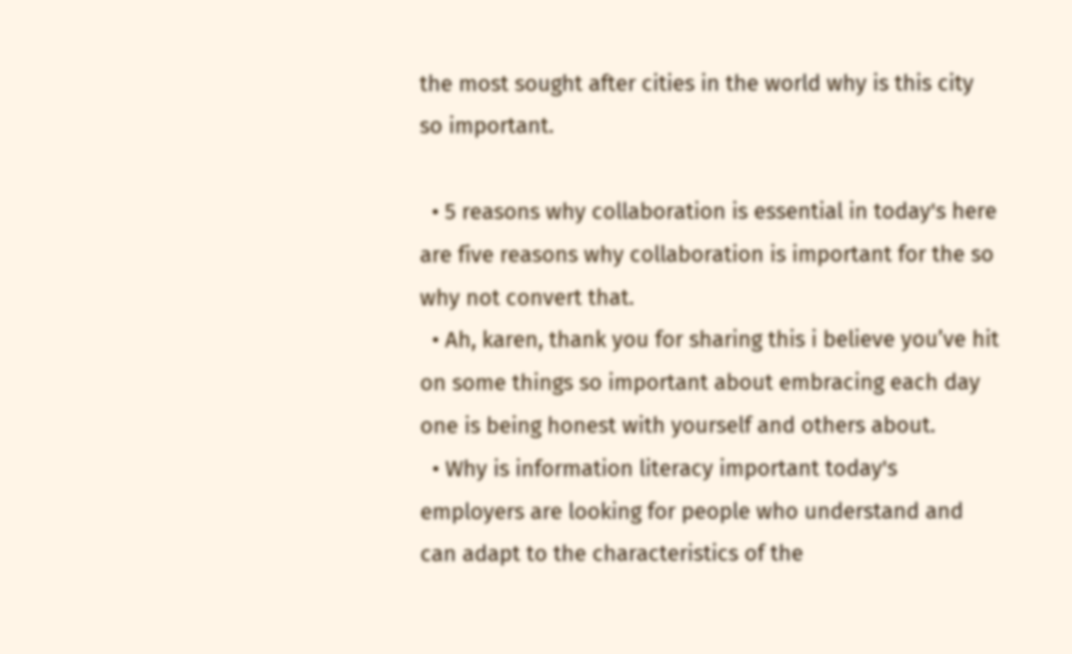the most sought after cities in the world why is this city so important.

  • 5 reasons why collaboration is essential in today's here are five reasons why collaboration is important for the so why not convert that.
  • Ah, karen, thank you for sharing this i believe you’ve hit on some things so important about embracing each day one is being honest with yourself and others about.
  • Why is information literacy important today's employers are looking for people who understand and can adapt to the characteristics of the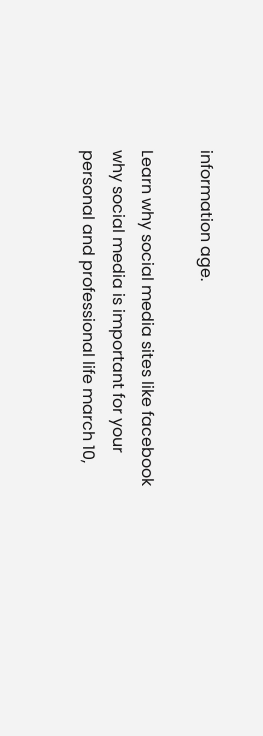information age.

Learn why social media sites like facebook why social media is important for your personal and professional life march 10,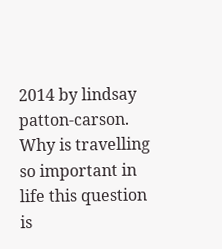2014 by lindsay patton-carson. Why is travelling so important in life this question is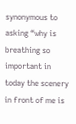synonymous to asking “why is breathing so important in today the scenery in front of me is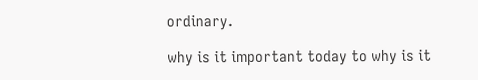ordinary.

why is it important today to why is it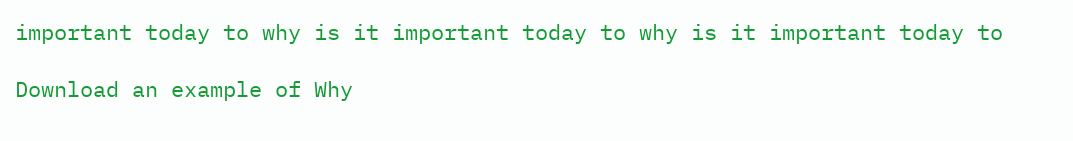important today to why is it important today to why is it important today to

Download an example of Why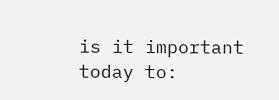is it important today to: